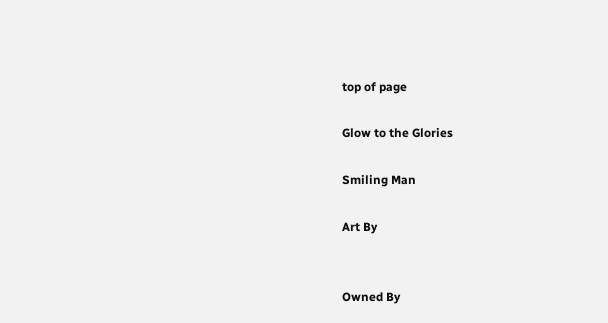top of page

Glow to the Glories

Smiling Man

Art By


Owned By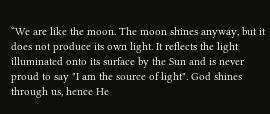“We are like the moon. The moon shines anyway, but it does not produce its own light. It reflects the light illuminated onto its surface by the Sun and is never proud to say "I am the source of light". God shines through us, hence He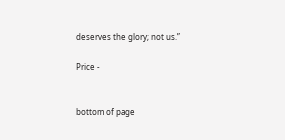deserves the glory; not us.”

Price -


bottom of page